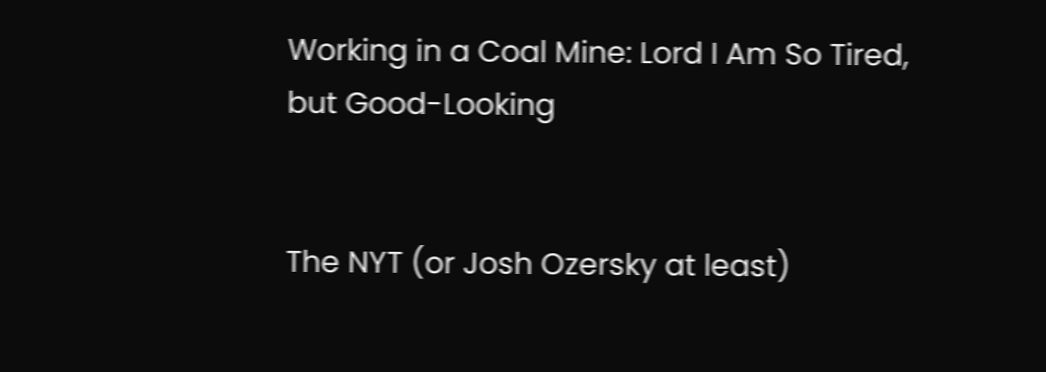Working in a Coal Mine: Lord I Am So Tired, but Good-Looking


The NYT (or Josh Ozersky at least)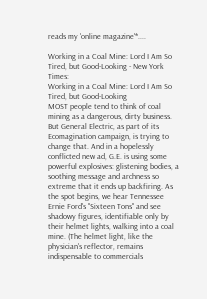reads my 'online magazine'*....

Working in a Coal Mine: Lord I Am So Tired, but Good-Looking - New York Times:
Working in a Coal Mine: Lord I Am So Tired, but Good-Looking
MOST people tend to think of coal mining as a dangerous, dirty business. But General Electric, as part of its Ecomagination campaign, is trying to change that. And in a hopelessly conflicted new ad, G.E. is using some powerful explosives: glistening bodies, a soothing message and archness so extreme that it ends up backfiring. As the spot begins, we hear Tennessee Ernie Ford's "Sixteen Tons" and see shadowy figures, identifiable only by their helmet lights, walking into a coal mine. (The helmet light, like the physician's reflector, remains indispensable to commercials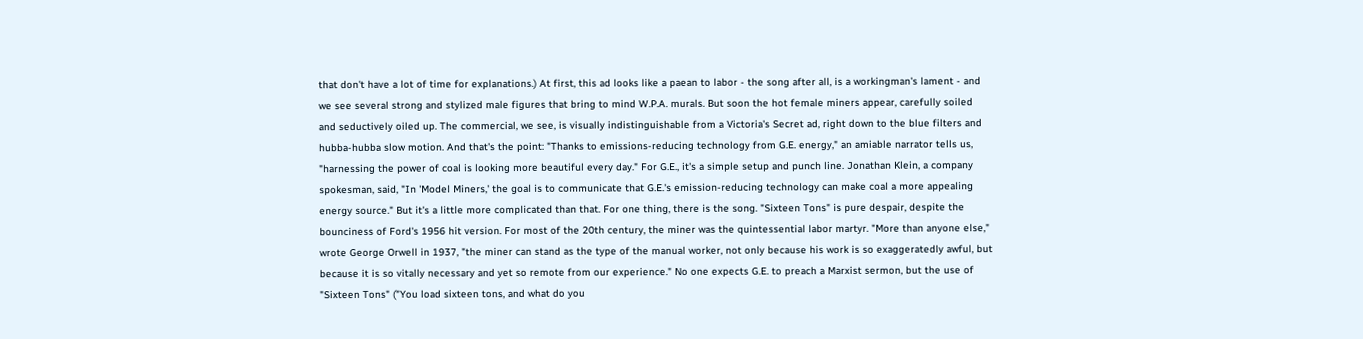that don't have a lot of time for explanations.) At first, this ad looks like a paean to labor - the song after all, is a workingman's lament - and we see several strong and stylized male figures that bring to mind W.P.A. murals. But soon the hot female miners appear, carefully soiled and seductively oiled up. The commercial, we see, is visually indistinguishable from a Victoria's Secret ad, right down to the blue filters and hubba-hubba slow motion. And that's the point: "Thanks to emissions-reducing technology from G.E. energy," an amiable narrator tells us, "harnessing the power of coal is looking more beautiful every day." For G.E., it's a simple setup and punch line. Jonathan Klein, a company spokesman, said, "In 'Model Miners,' the goal is to communicate that G.E.'s emission-reducing technology can make coal a more appealing energy source." But it's a little more complicated than that. For one thing, there is the song. "Sixteen Tons" is pure despair, despite the bounciness of Ford's 1956 hit version. For most of the 20th century, the miner was the quintessential labor martyr. "More than anyone else," wrote George Orwell in 1937, "the miner can stand as the type of the manual worker, not only because his work is so exaggeratedly awful, but because it is so vitally necessary and yet so remote from our experience." No one expects G.E. to preach a Marxist sermon, but the use of "Sixteen Tons" ("You load sixteen tons, and what do you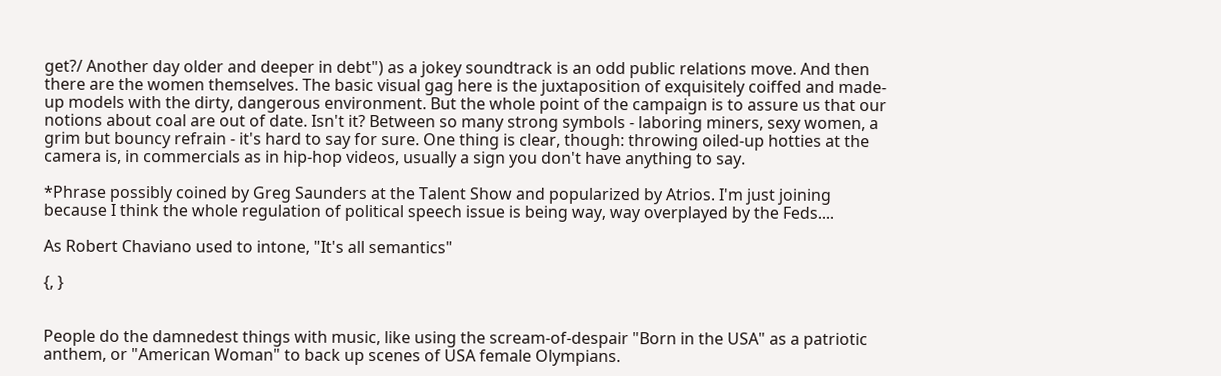get?/ Another day older and deeper in debt") as a jokey soundtrack is an odd public relations move. And then there are the women themselves. The basic visual gag here is the juxtaposition of exquisitely coiffed and made-up models with the dirty, dangerous environment. But the whole point of the campaign is to assure us that our notions about coal are out of date. Isn't it? Between so many strong symbols - laboring miners, sexy women, a grim but bouncy refrain - it's hard to say for sure. One thing is clear, though: throwing oiled-up hotties at the camera is, in commercials as in hip-hop videos, usually a sign you don't have anything to say.

*Phrase possibly coined by Greg Saunders at the Talent Show and popularized by Atrios. I'm just joining because I think the whole regulation of political speech issue is being way, way overplayed by the Feds....

As Robert Chaviano used to intone, "It's all semantics"

{, }


People do the damnedest things with music, like using the scream-of-despair "Born in the USA" as a patriotic anthem, or "American Woman" to back up scenes of USA female Olympians.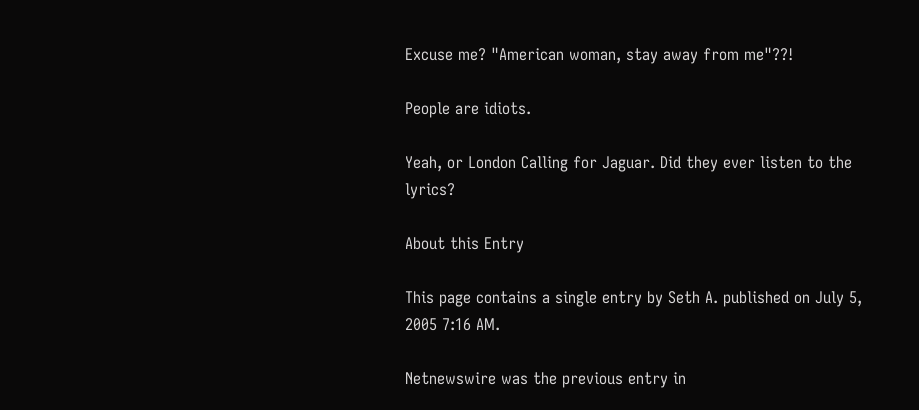Excuse me? "American woman, stay away from me"??!

People are idiots.

Yeah, or London Calling for Jaguar. Did they ever listen to the lyrics?

About this Entry

This page contains a single entry by Seth A. published on July 5, 2005 7:16 AM.

Netnewswire was the previous entry in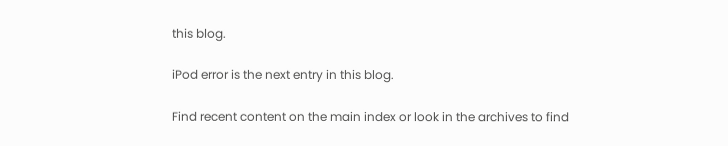this blog.

iPod error is the next entry in this blog.

Find recent content on the main index or look in the archives to find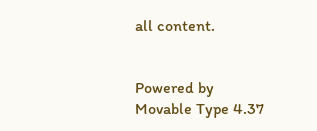all content.


Powered by Movable Type 4.37